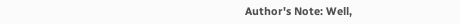Author's Note: Well,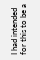I had intended for this to be a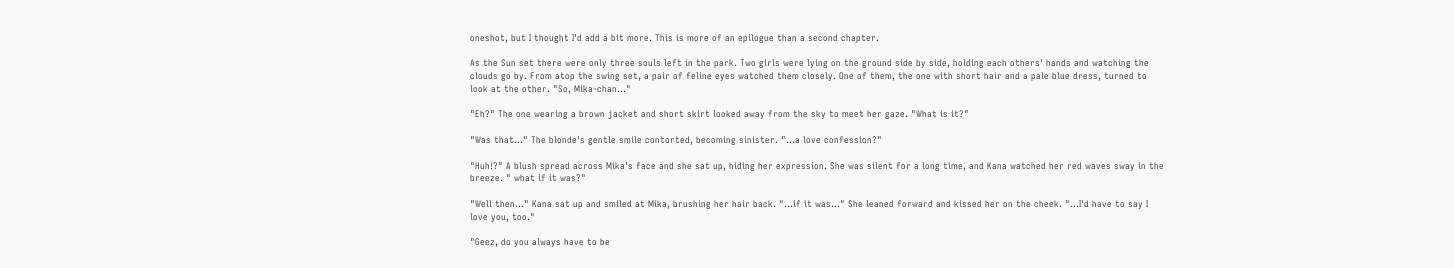oneshot, but I thought I'd add a bit more. This is more of an epilogue than a second chapter.

As the Sun set there were only three souls left in the park. Two girls were lying on the ground side by side, holding each others' hands and watching the clouds go by. From atop the swing set, a pair of feline eyes watched them closely. One of them, the one with short hair and a pale blue dress, turned to look at the other. "So, Mika-chan..."

"Eh?" The one wearing a brown jacket and short skirt looked away from the sky to meet her gaze. "What is it?"

"Was that..." The blonde's gentle smile contorted, becoming sinister. "...a love confession?"

"Huh!?" A blush spread across Mika's face and she sat up, hiding her expression. She was silent for a long time, and Kana watched her red waves sway in the breeze. " what if it was?"

"Well then..." Kana sat up and smiled at Mika, brushing her hair back. "...if it was..." She leaned forward and kissed her on the cheek. "...I'd have to say I love you, too."

"Geez, do you always have to be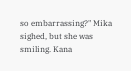so embarrassing?" Mika sighed, but she was smiling. Kana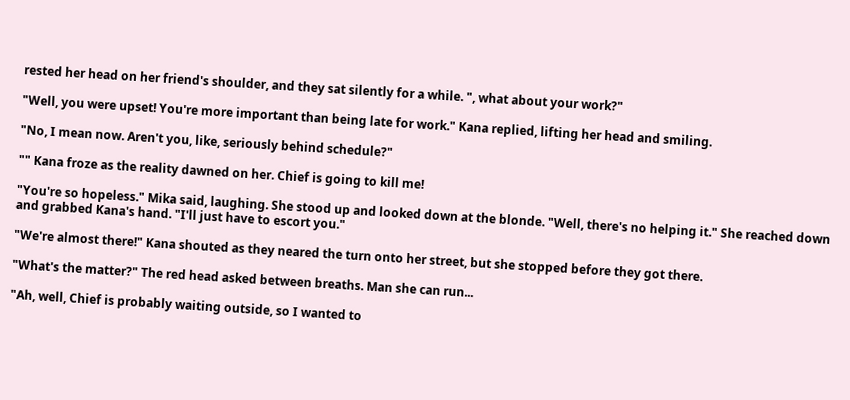rested her head on her friend's shoulder, and they sat silently for a while. ", what about your work?"

"Well, you were upset! You're more important than being late for work." Kana replied, lifting her head and smiling.

"No, I mean now. Aren't you, like, seriously behind schedule?"

"" Kana froze as the reality dawned on her. Chief is going to kill me!

"You're so hopeless." Mika said, laughing. She stood up and looked down at the blonde. "Well, there's no helping it." She reached down and grabbed Kana's hand. "I'll just have to escort you."

"We're almost there!" Kana shouted as they neared the turn onto her street, but she stopped before they got there.

"What's the matter?" The red head asked between breaths. Man she can run...

"Ah, well, Chief is probably waiting outside, so I wanted to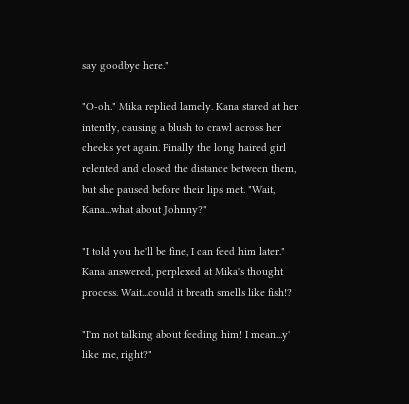say goodbye here."

"O-oh." Mika replied lamely. Kana stared at her intently, causing a blush to crawl across her cheeks yet again. Finally the long haired girl relented and closed the distance between them, but she paused before their lips met. "Wait, Kana...what about Johnny?"

"I told you he'll be fine, I can feed him later." Kana answered, perplexed at Mika's thought process. Wait...could it breath smells like fish!?

"I'm not talking about feeding him! I mean...y' like me, right?"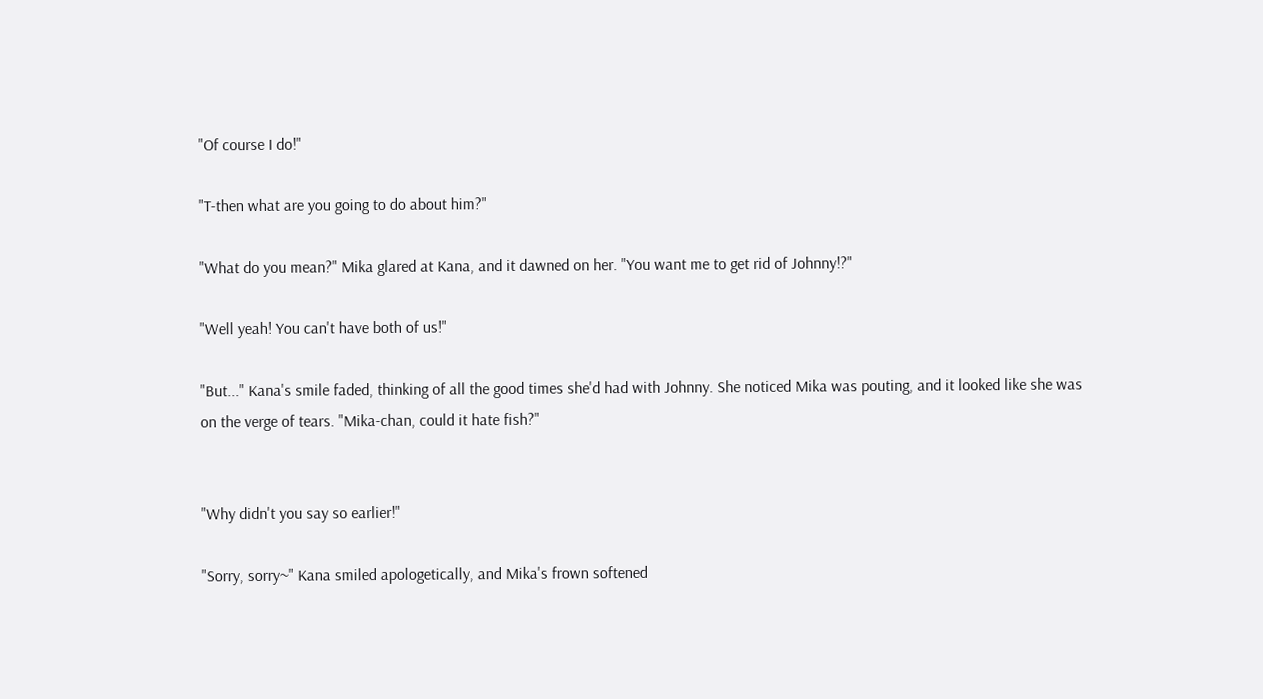"Of course I do!"

"T-then what are you going to do about him?"

"What do you mean?" Mika glared at Kana, and it dawned on her. "You want me to get rid of Johnny!?"

"Well yeah! You can't have both of us!"

"But..." Kana's smile faded, thinking of all the good times she'd had with Johnny. She noticed Mika was pouting, and it looked like she was on the verge of tears. "Mika-chan, could it hate fish?"


"Why didn't you say so earlier!"

"Sorry, sorry~" Kana smiled apologetically, and Mika's frown softened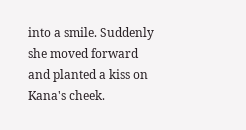into a smile. Suddenly she moved forward and planted a kiss on Kana's cheek.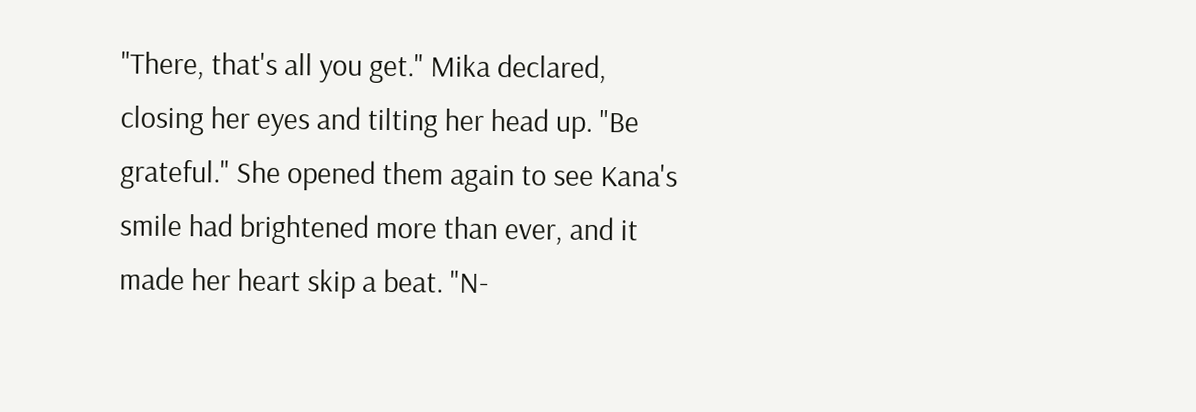"There, that's all you get." Mika declared, closing her eyes and tilting her head up. "Be grateful." She opened them again to see Kana's smile had brightened more than ever, and it made her heart skip a beat. "N-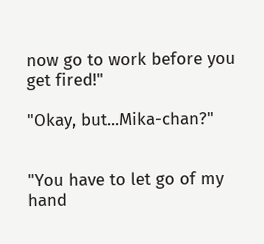now go to work before you get fired!"

"Okay, but...Mika-chan?"


"You have to let go of my hand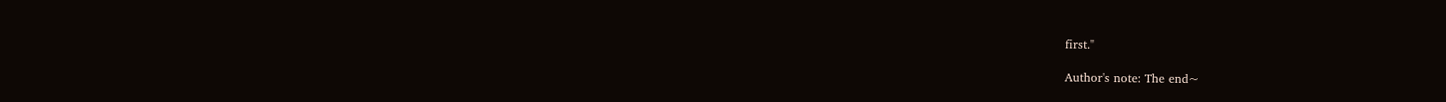first."

Author's note: The end~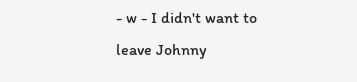- w - I didn't want to leave Johnny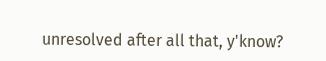unresolved after all that, y'know?